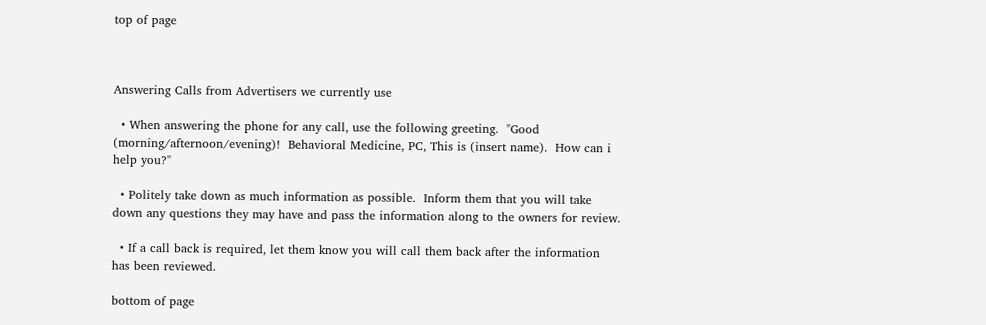top of page



Answering Calls from Advertisers we currently use

  • When answering the phone for any call, use the following greeting.  "Good (morning/afternoon/evening)!  Behavioral Medicine, PC, This is (insert name).  How can i help you?"

  • Politely take down as much information as possible.  Inform them that you will take down any questions they may have and pass the information along to the owners for review.

  • If a call back is required, let them know you will call them back after the information has been reviewed.

bottom of page